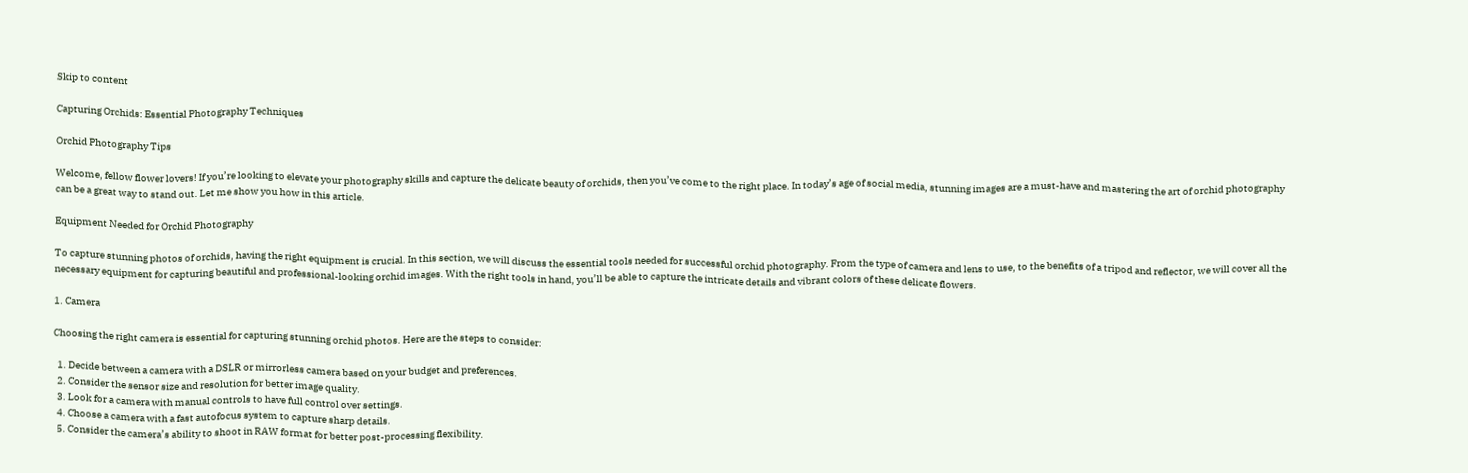Skip to content

Capturing Orchids: Essential Photography Techniques

Orchid Photography Tips

Welcome, fellow flower lovers! If you’re looking to elevate your photography skills and capture the delicate beauty of orchids, then you’ve come to the right place. In today’s age of social media, stunning images are a must-have and mastering the art of orchid photography can be a great way to stand out. Let me show you how in this article.

Equipment Needed for Orchid Photography

To capture stunning photos of orchids, having the right equipment is crucial. In this section, we will discuss the essential tools needed for successful orchid photography. From the type of camera and lens to use, to the benefits of a tripod and reflector, we will cover all the necessary equipment for capturing beautiful and professional-looking orchid images. With the right tools in hand, you’ll be able to capture the intricate details and vibrant colors of these delicate flowers.

1. Camera

Choosing the right camera is essential for capturing stunning orchid photos. Here are the steps to consider:

  1. Decide between a camera with a DSLR or mirrorless camera based on your budget and preferences.
  2. Consider the sensor size and resolution for better image quality.
  3. Look for a camera with manual controls to have full control over settings.
  4. Choose a camera with a fast autofocus system to capture sharp details.
  5. Consider the camera’s ability to shoot in RAW format for better post-processing flexibility.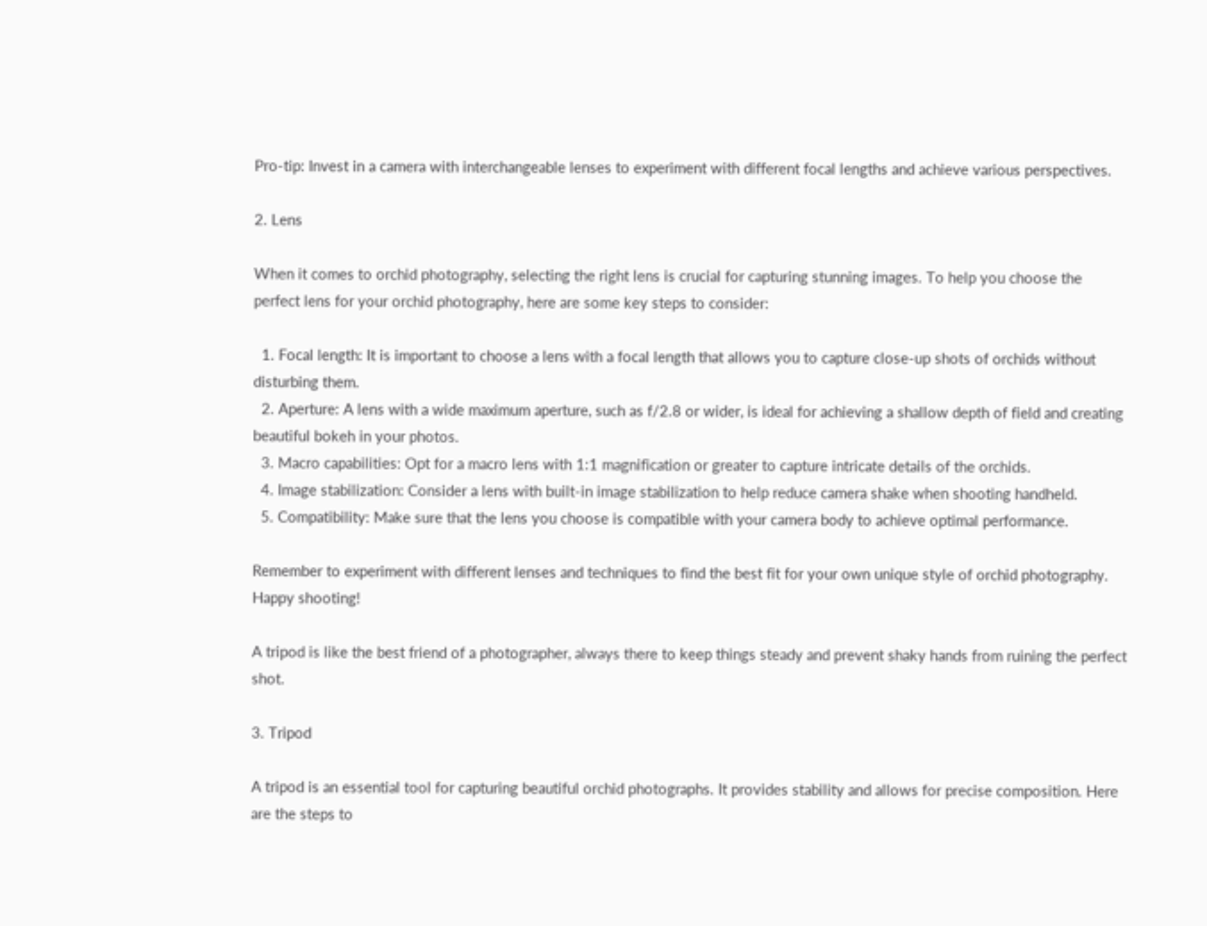Pro-tip: Invest in a camera with interchangeable lenses to experiment with different focal lengths and achieve various perspectives.

2. Lens

When it comes to orchid photography, selecting the right lens is crucial for capturing stunning images. To help you choose the perfect lens for your orchid photography, here are some key steps to consider:

  1. Focal length: It is important to choose a lens with a focal length that allows you to capture close-up shots of orchids without disturbing them.
  2. Aperture: A lens with a wide maximum aperture, such as f/2.8 or wider, is ideal for achieving a shallow depth of field and creating beautiful bokeh in your photos.
  3. Macro capabilities: Opt for a macro lens with 1:1 magnification or greater to capture intricate details of the orchids.
  4. Image stabilization: Consider a lens with built-in image stabilization to help reduce camera shake when shooting handheld.
  5. Compatibility: Make sure that the lens you choose is compatible with your camera body to achieve optimal performance.

Remember to experiment with different lenses and techniques to find the best fit for your own unique style of orchid photography. Happy shooting!

A tripod is like the best friend of a photographer, always there to keep things steady and prevent shaky hands from ruining the perfect shot.

3. Tripod

A tripod is an essential tool for capturing beautiful orchid photographs. It provides stability and allows for precise composition. Here are the steps to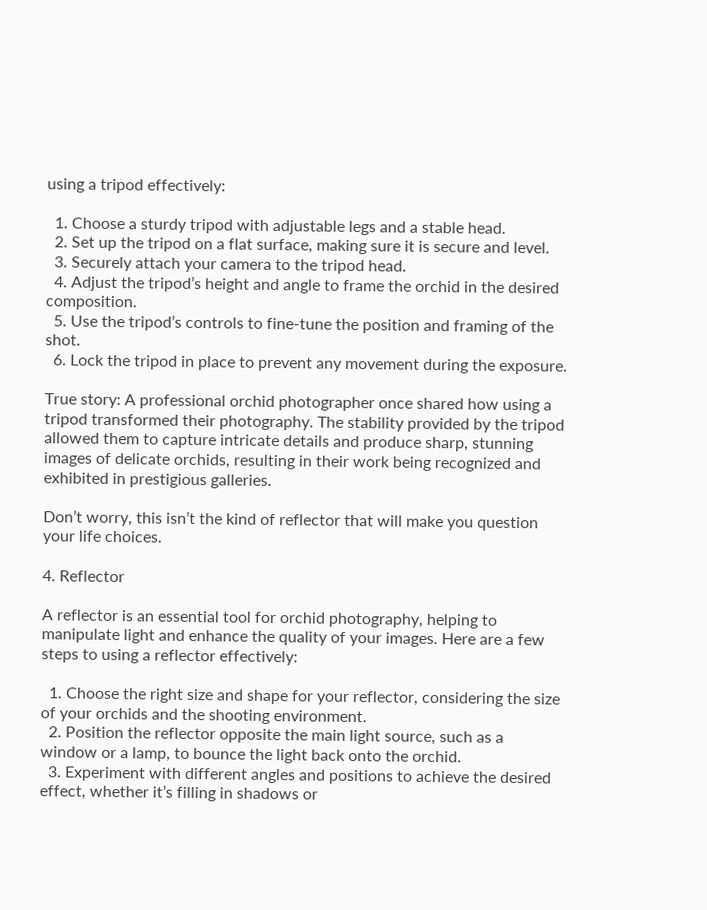using a tripod effectively:

  1. Choose a sturdy tripod with adjustable legs and a stable head.
  2. Set up the tripod on a flat surface, making sure it is secure and level.
  3. Securely attach your camera to the tripod head.
  4. Adjust the tripod’s height and angle to frame the orchid in the desired composition.
  5. Use the tripod’s controls to fine-tune the position and framing of the shot.
  6. Lock the tripod in place to prevent any movement during the exposure.

True story: A professional orchid photographer once shared how using a tripod transformed their photography. The stability provided by the tripod allowed them to capture intricate details and produce sharp, stunning images of delicate orchids, resulting in their work being recognized and exhibited in prestigious galleries.

Don’t worry, this isn’t the kind of reflector that will make you question your life choices.

4. Reflector

A reflector is an essential tool for orchid photography, helping to manipulate light and enhance the quality of your images. Here are a few steps to using a reflector effectively:

  1. Choose the right size and shape for your reflector, considering the size of your orchids and the shooting environment.
  2. Position the reflector opposite the main light source, such as a window or a lamp, to bounce the light back onto the orchid.
  3. Experiment with different angles and positions to achieve the desired effect, whether it’s filling in shadows or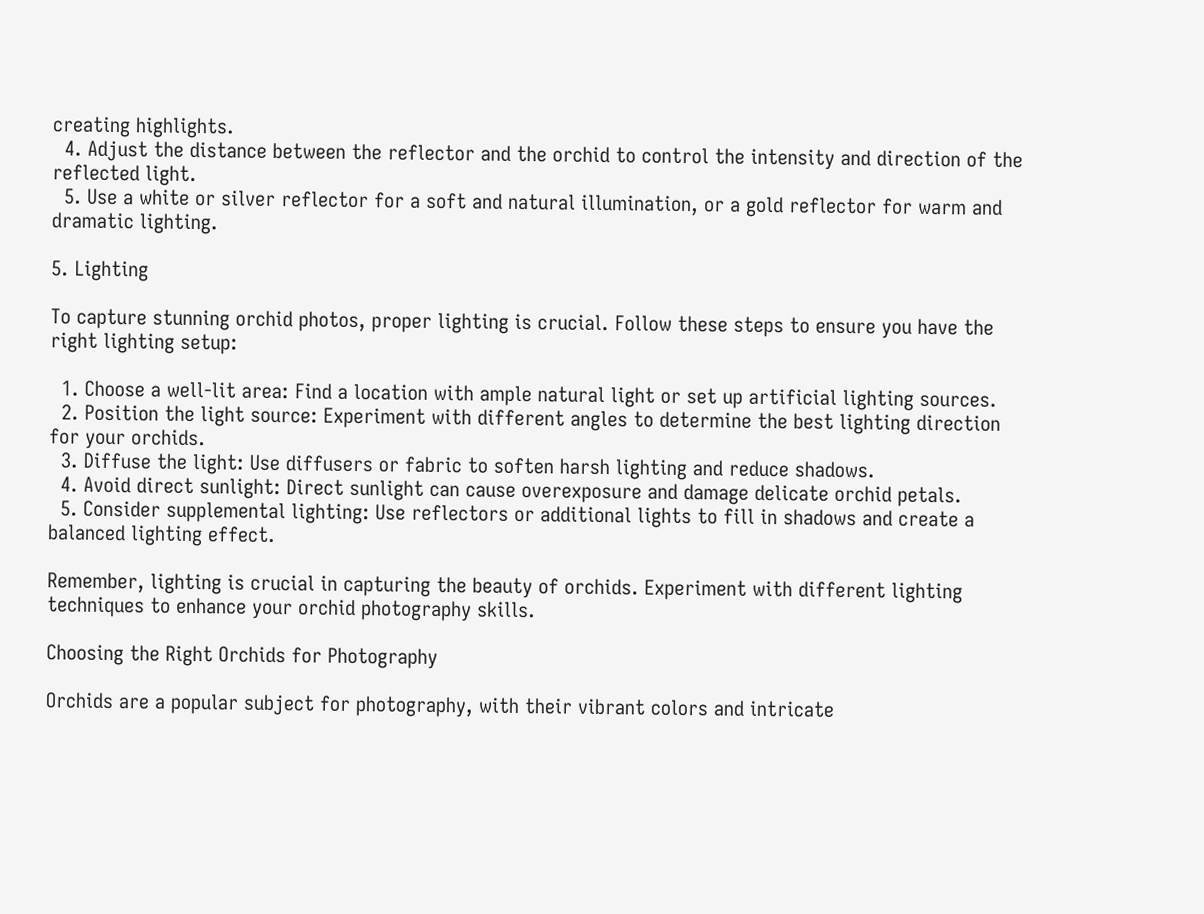creating highlights.
  4. Adjust the distance between the reflector and the orchid to control the intensity and direction of the reflected light.
  5. Use a white or silver reflector for a soft and natural illumination, or a gold reflector for warm and dramatic lighting.

5. Lighting

To capture stunning orchid photos, proper lighting is crucial. Follow these steps to ensure you have the right lighting setup:

  1. Choose a well-lit area: Find a location with ample natural light or set up artificial lighting sources.
  2. Position the light source: Experiment with different angles to determine the best lighting direction for your orchids.
  3. Diffuse the light: Use diffusers or fabric to soften harsh lighting and reduce shadows.
  4. Avoid direct sunlight: Direct sunlight can cause overexposure and damage delicate orchid petals.
  5. Consider supplemental lighting: Use reflectors or additional lights to fill in shadows and create a balanced lighting effect.

Remember, lighting is crucial in capturing the beauty of orchids. Experiment with different lighting techniques to enhance your orchid photography skills.

Choosing the Right Orchids for Photography

Orchids are a popular subject for photography, with their vibrant colors and intricate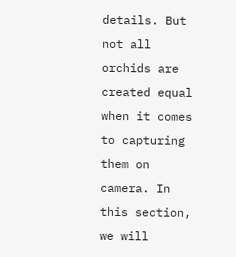details. But not all orchids are created equal when it comes to capturing them on camera. In this section, we will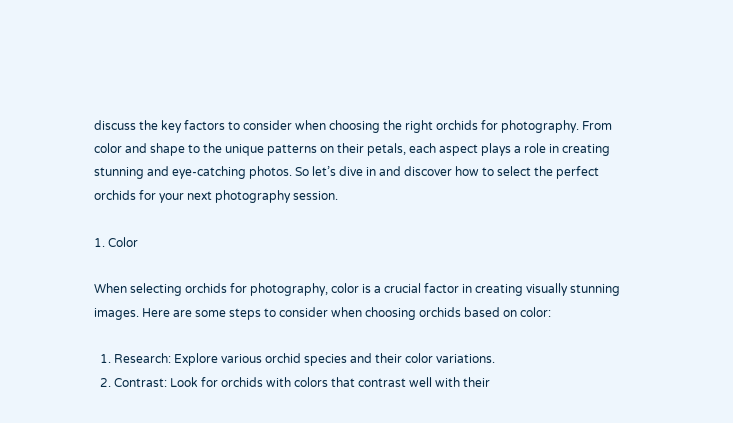discuss the key factors to consider when choosing the right orchids for photography. From color and shape to the unique patterns on their petals, each aspect plays a role in creating stunning and eye-catching photos. So let’s dive in and discover how to select the perfect orchids for your next photography session.

1. Color

When selecting orchids for photography, color is a crucial factor in creating visually stunning images. Here are some steps to consider when choosing orchids based on color:

  1. Research: Explore various orchid species and their color variations.
  2. Contrast: Look for orchids with colors that contrast well with their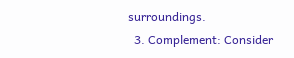surroundings.
  3. Complement: Consider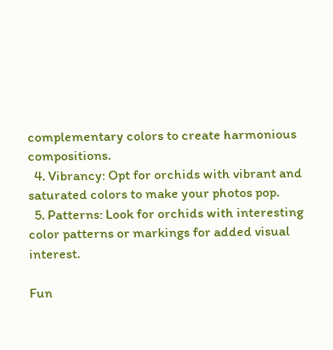complementary colors to create harmonious compositions.
  4. Vibrancy: Opt for orchids with vibrant and saturated colors to make your photos pop.
  5. Patterns: Look for orchids with interesting color patterns or markings for added visual interest.

Fun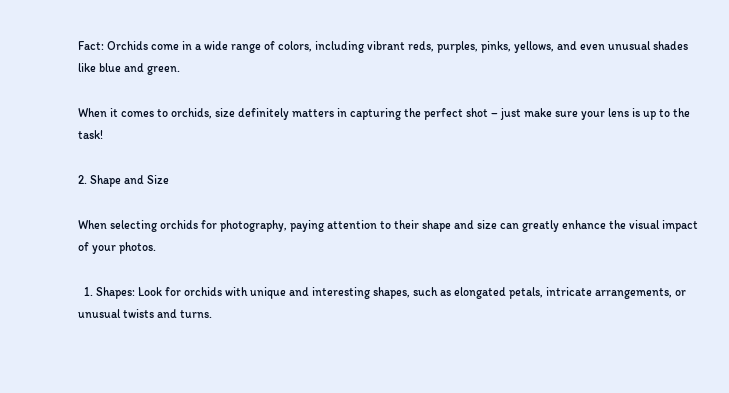Fact: Orchids come in a wide range of colors, including vibrant reds, purples, pinks, yellows, and even unusual shades like blue and green.

When it comes to orchids, size definitely matters in capturing the perfect shot – just make sure your lens is up to the task!

2. Shape and Size

When selecting orchids for photography, paying attention to their shape and size can greatly enhance the visual impact of your photos.

  1. Shapes: Look for orchids with unique and interesting shapes, such as elongated petals, intricate arrangements, or unusual twists and turns.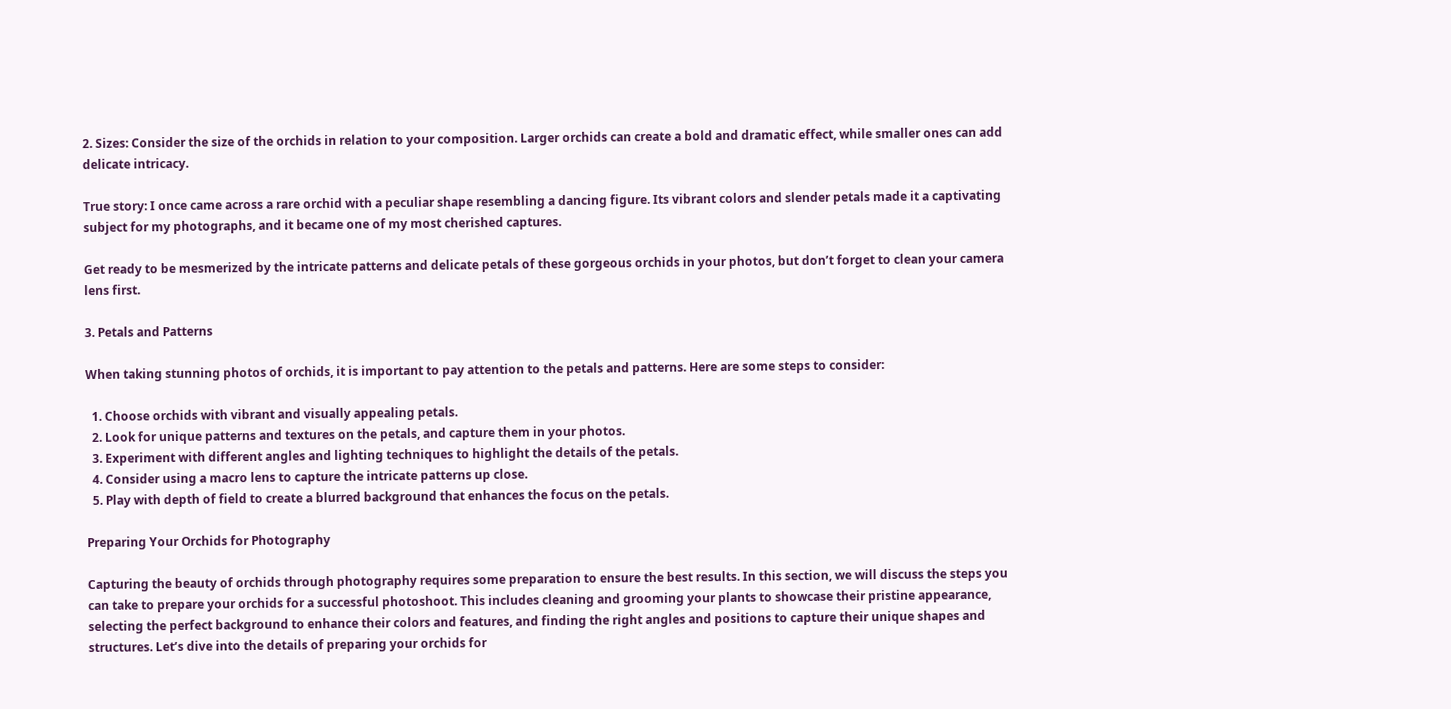2. Sizes: Consider the size of the orchids in relation to your composition. Larger orchids can create a bold and dramatic effect, while smaller ones can add delicate intricacy.

True story: I once came across a rare orchid with a peculiar shape resembling a dancing figure. Its vibrant colors and slender petals made it a captivating subject for my photographs, and it became one of my most cherished captures.

Get ready to be mesmerized by the intricate patterns and delicate petals of these gorgeous orchids in your photos, but don’t forget to clean your camera lens first.

3. Petals and Patterns

When taking stunning photos of orchids, it is important to pay attention to the petals and patterns. Here are some steps to consider:

  1. Choose orchids with vibrant and visually appealing petals.
  2. Look for unique patterns and textures on the petals, and capture them in your photos.
  3. Experiment with different angles and lighting techniques to highlight the details of the petals.
  4. Consider using a macro lens to capture the intricate patterns up close.
  5. Play with depth of field to create a blurred background that enhances the focus on the petals.

Preparing Your Orchids for Photography

Capturing the beauty of orchids through photography requires some preparation to ensure the best results. In this section, we will discuss the steps you can take to prepare your orchids for a successful photoshoot. This includes cleaning and grooming your plants to showcase their pristine appearance, selecting the perfect background to enhance their colors and features, and finding the right angles and positions to capture their unique shapes and structures. Let’s dive into the details of preparing your orchids for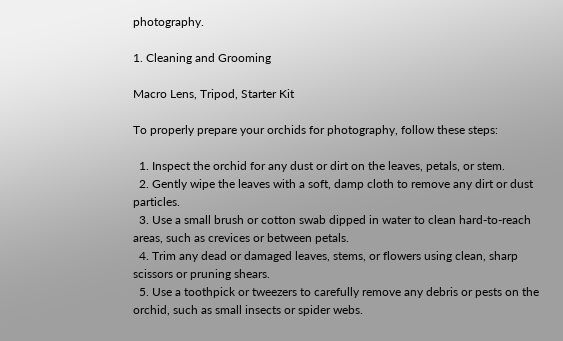photography.

1. Cleaning and Grooming

Macro Lens, Tripod, Starter Kit

To properly prepare your orchids for photography, follow these steps:

  1. Inspect the orchid for any dust or dirt on the leaves, petals, or stem.
  2. Gently wipe the leaves with a soft, damp cloth to remove any dirt or dust particles.
  3. Use a small brush or cotton swab dipped in water to clean hard-to-reach areas, such as crevices or between petals.
  4. Trim any dead or damaged leaves, stems, or flowers using clean, sharp scissors or pruning shears.
  5. Use a toothpick or tweezers to carefully remove any debris or pests on the orchid, such as small insects or spider webs.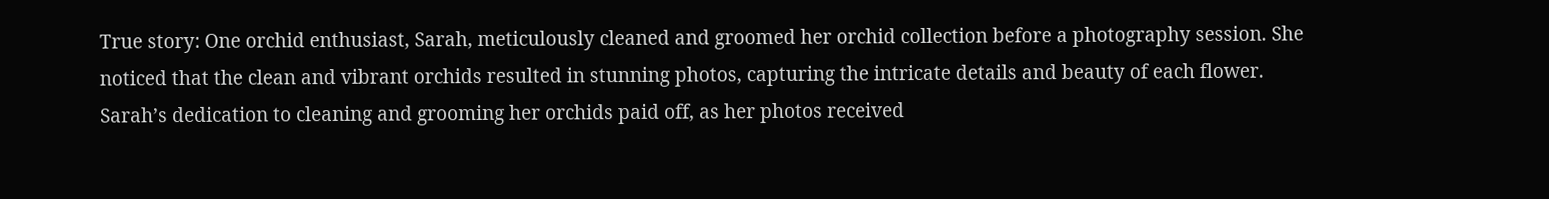True story: One orchid enthusiast, Sarah, meticulously cleaned and groomed her orchid collection before a photography session. She noticed that the clean and vibrant orchids resulted in stunning photos, capturing the intricate details and beauty of each flower. Sarah’s dedication to cleaning and grooming her orchids paid off, as her photos received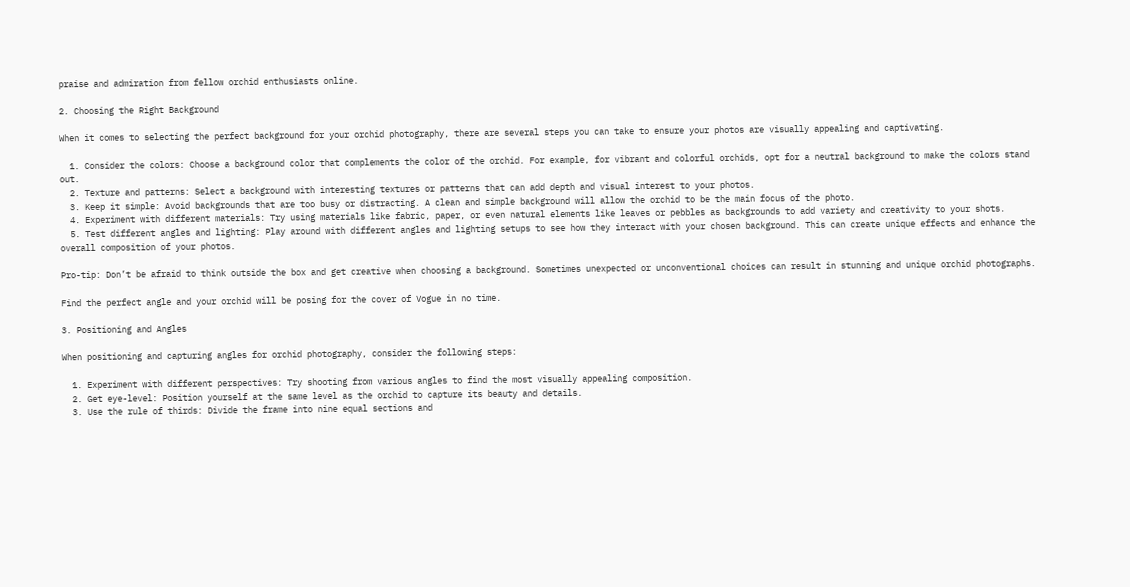praise and admiration from fellow orchid enthusiasts online.

2. Choosing the Right Background

When it comes to selecting the perfect background for your orchid photography, there are several steps you can take to ensure your photos are visually appealing and captivating.

  1. Consider the colors: Choose a background color that complements the color of the orchid. For example, for vibrant and colorful orchids, opt for a neutral background to make the colors stand out.
  2. Texture and patterns: Select a background with interesting textures or patterns that can add depth and visual interest to your photos.
  3. Keep it simple: Avoid backgrounds that are too busy or distracting. A clean and simple background will allow the orchid to be the main focus of the photo.
  4. Experiment with different materials: Try using materials like fabric, paper, or even natural elements like leaves or pebbles as backgrounds to add variety and creativity to your shots.
  5. Test different angles and lighting: Play around with different angles and lighting setups to see how they interact with your chosen background. This can create unique effects and enhance the overall composition of your photos.

Pro-tip: Don’t be afraid to think outside the box and get creative when choosing a background. Sometimes unexpected or unconventional choices can result in stunning and unique orchid photographs.

Find the perfect angle and your orchid will be posing for the cover of Vogue in no time.

3. Positioning and Angles

When positioning and capturing angles for orchid photography, consider the following steps:

  1. Experiment with different perspectives: Try shooting from various angles to find the most visually appealing composition.
  2. Get eye-level: Position yourself at the same level as the orchid to capture its beauty and details.
  3. Use the rule of thirds: Divide the frame into nine equal sections and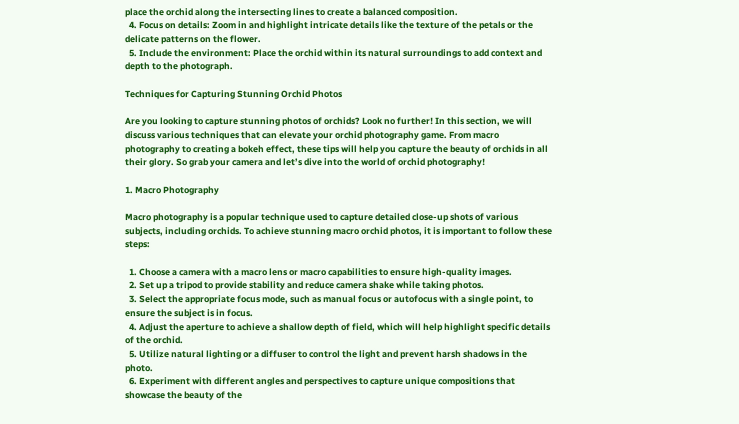place the orchid along the intersecting lines to create a balanced composition.
  4. Focus on details: Zoom in and highlight intricate details like the texture of the petals or the delicate patterns on the flower.
  5. Include the environment: Place the orchid within its natural surroundings to add context and depth to the photograph.

Techniques for Capturing Stunning Orchid Photos

Are you looking to capture stunning photos of orchids? Look no further! In this section, we will discuss various techniques that can elevate your orchid photography game. From macro photography to creating a bokeh effect, these tips will help you capture the beauty of orchids in all their glory. So grab your camera and let’s dive into the world of orchid photography!

1. Macro Photography

Macro photography is a popular technique used to capture detailed close-up shots of various subjects, including orchids. To achieve stunning macro orchid photos, it is important to follow these steps:

  1. Choose a camera with a macro lens or macro capabilities to ensure high-quality images.
  2. Set up a tripod to provide stability and reduce camera shake while taking photos.
  3. Select the appropriate focus mode, such as manual focus or autofocus with a single point, to ensure the subject is in focus.
  4. Adjust the aperture to achieve a shallow depth of field, which will help highlight specific details of the orchid.
  5. Utilize natural lighting or a diffuser to control the light and prevent harsh shadows in the photo.
  6. Experiment with different angles and perspectives to capture unique compositions that showcase the beauty of the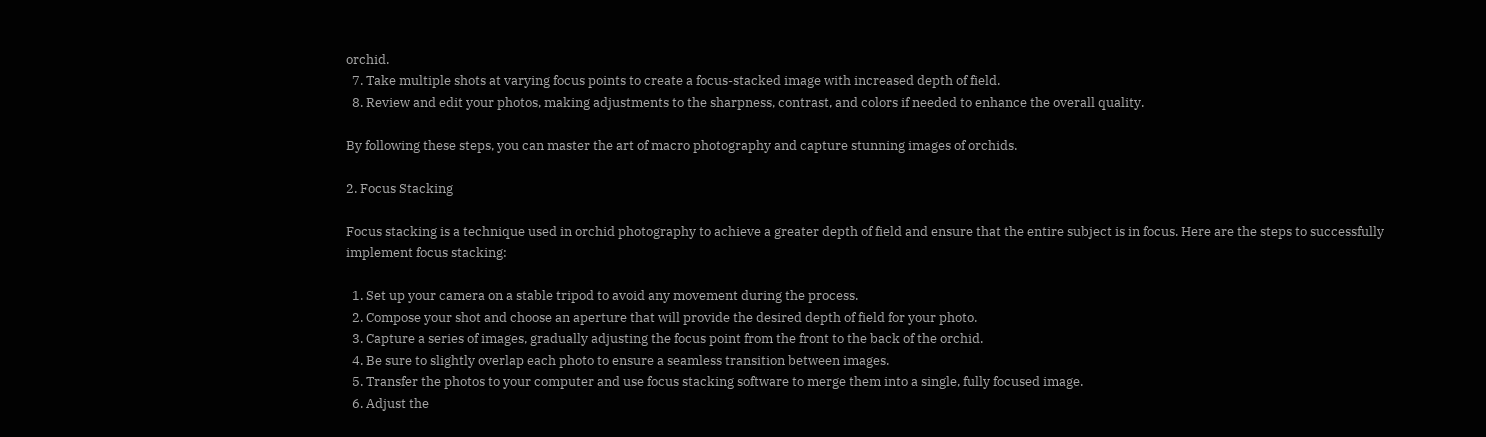orchid.
  7. Take multiple shots at varying focus points to create a focus-stacked image with increased depth of field.
  8. Review and edit your photos, making adjustments to the sharpness, contrast, and colors if needed to enhance the overall quality.

By following these steps, you can master the art of macro photography and capture stunning images of orchids.

2. Focus Stacking

Focus stacking is a technique used in orchid photography to achieve a greater depth of field and ensure that the entire subject is in focus. Here are the steps to successfully implement focus stacking:

  1. Set up your camera on a stable tripod to avoid any movement during the process.
  2. Compose your shot and choose an aperture that will provide the desired depth of field for your photo.
  3. Capture a series of images, gradually adjusting the focus point from the front to the back of the orchid.
  4. Be sure to slightly overlap each photo to ensure a seamless transition between images.
  5. Transfer the photos to your computer and use focus stacking software to merge them into a single, fully focused image.
  6. Adjust the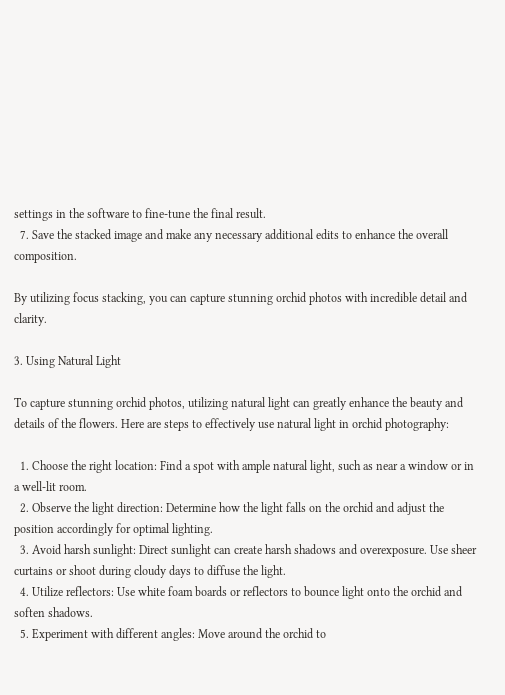settings in the software to fine-tune the final result.
  7. Save the stacked image and make any necessary additional edits to enhance the overall composition.

By utilizing focus stacking, you can capture stunning orchid photos with incredible detail and clarity.

3. Using Natural Light

To capture stunning orchid photos, utilizing natural light can greatly enhance the beauty and details of the flowers. Here are steps to effectively use natural light in orchid photography:

  1. Choose the right location: Find a spot with ample natural light, such as near a window or in a well-lit room.
  2. Observe the light direction: Determine how the light falls on the orchid and adjust the position accordingly for optimal lighting.
  3. Avoid harsh sunlight: Direct sunlight can create harsh shadows and overexposure. Use sheer curtains or shoot during cloudy days to diffuse the light.
  4. Utilize reflectors: Use white foam boards or reflectors to bounce light onto the orchid and soften shadows.
  5. Experiment with different angles: Move around the orchid to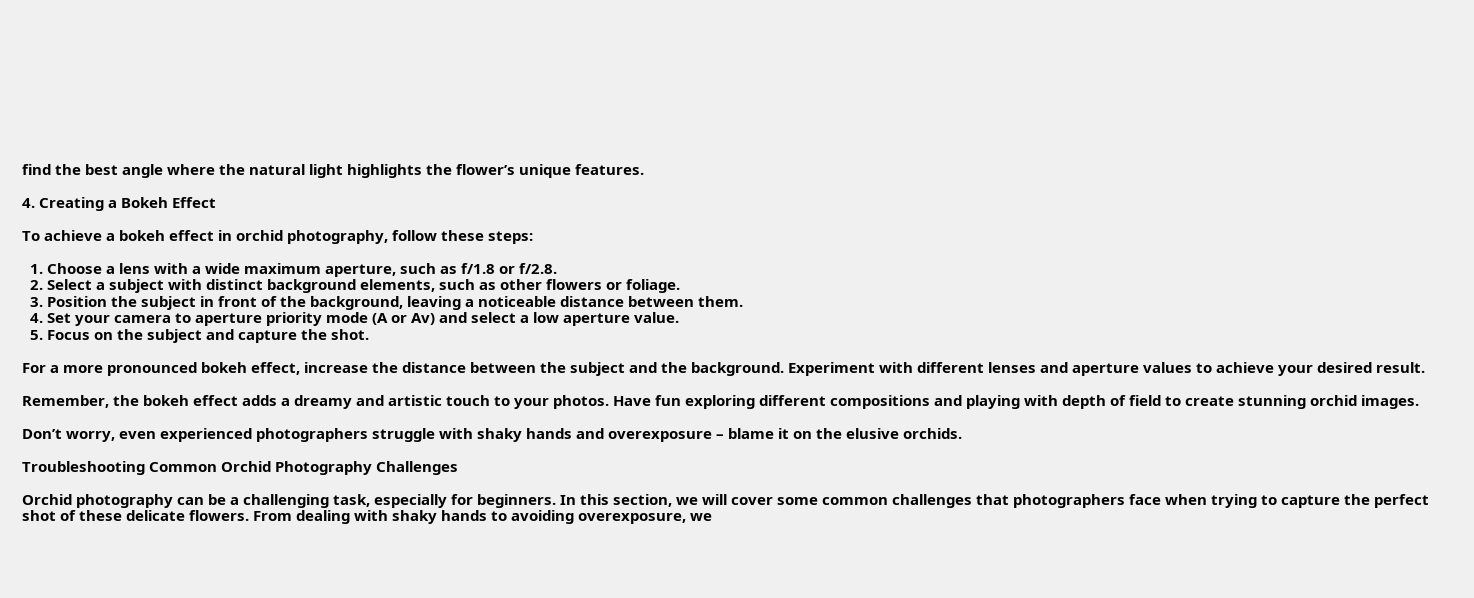find the best angle where the natural light highlights the flower’s unique features.

4. Creating a Bokeh Effect

To achieve a bokeh effect in orchid photography, follow these steps:

  1. Choose a lens with a wide maximum aperture, such as f/1.8 or f/2.8.
  2. Select a subject with distinct background elements, such as other flowers or foliage.
  3. Position the subject in front of the background, leaving a noticeable distance between them.
  4. Set your camera to aperture priority mode (A or Av) and select a low aperture value.
  5. Focus on the subject and capture the shot.

For a more pronounced bokeh effect, increase the distance between the subject and the background. Experiment with different lenses and aperture values to achieve your desired result.

Remember, the bokeh effect adds a dreamy and artistic touch to your photos. Have fun exploring different compositions and playing with depth of field to create stunning orchid images.

Don’t worry, even experienced photographers struggle with shaky hands and overexposure – blame it on the elusive orchids.

Troubleshooting Common Orchid Photography Challenges

Orchid photography can be a challenging task, especially for beginners. In this section, we will cover some common challenges that photographers face when trying to capture the perfect shot of these delicate flowers. From dealing with shaky hands to avoiding overexposure, we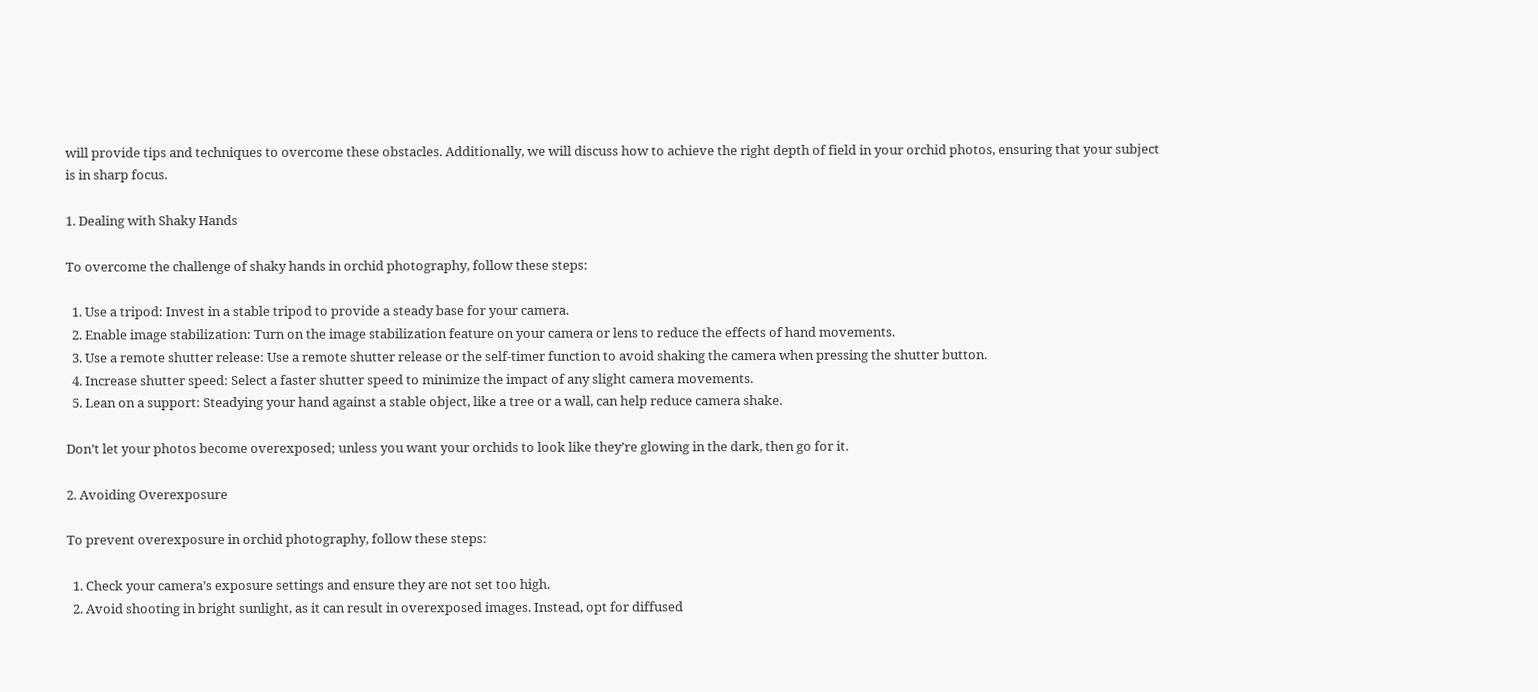will provide tips and techniques to overcome these obstacles. Additionally, we will discuss how to achieve the right depth of field in your orchid photos, ensuring that your subject is in sharp focus.

1. Dealing with Shaky Hands

To overcome the challenge of shaky hands in orchid photography, follow these steps:

  1. Use a tripod: Invest in a stable tripod to provide a steady base for your camera.
  2. Enable image stabilization: Turn on the image stabilization feature on your camera or lens to reduce the effects of hand movements.
  3. Use a remote shutter release: Use a remote shutter release or the self-timer function to avoid shaking the camera when pressing the shutter button.
  4. Increase shutter speed: Select a faster shutter speed to minimize the impact of any slight camera movements.
  5. Lean on a support: Steadying your hand against a stable object, like a tree or a wall, can help reduce camera shake.

Don’t let your photos become overexposed; unless you want your orchids to look like they’re glowing in the dark, then go for it.

2. Avoiding Overexposure

To prevent overexposure in orchid photography, follow these steps:

  1. Check your camera’s exposure settings and ensure they are not set too high.
  2. Avoid shooting in bright sunlight, as it can result in overexposed images. Instead, opt for diffused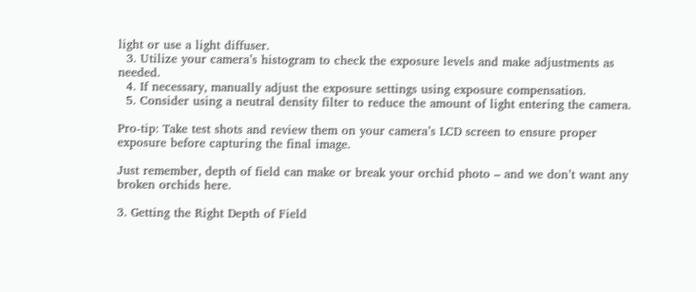light or use a light diffuser.
  3. Utilize your camera’s histogram to check the exposure levels and make adjustments as needed.
  4. If necessary, manually adjust the exposure settings using exposure compensation.
  5. Consider using a neutral density filter to reduce the amount of light entering the camera.

Pro-tip: Take test shots and review them on your camera’s LCD screen to ensure proper exposure before capturing the final image.

Just remember, depth of field can make or break your orchid photo – and we don’t want any broken orchids here.

3. Getting the Right Depth of Field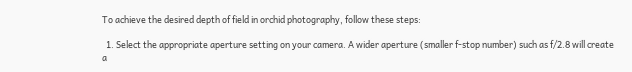To achieve the desired depth of field in orchid photography, follow these steps:

  1. Select the appropriate aperture setting on your camera. A wider aperture (smaller f-stop number) such as f/2.8 will create a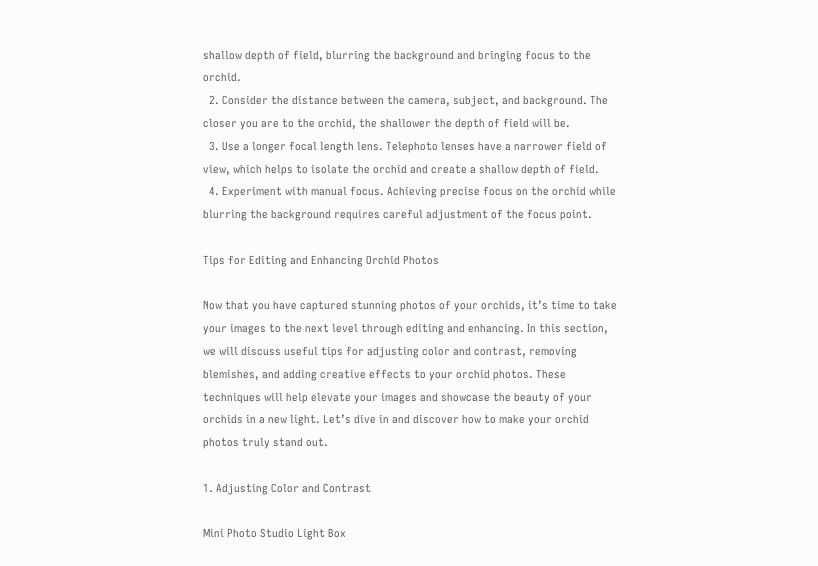shallow depth of field, blurring the background and bringing focus to the orchid.
  2. Consider the distance between the camera, subject, and background. The closer you are to the orchid, the shallower the depth of field will be.
  3. Use a longer focal length lens. Telephoto lenses have a narrower field of view, which helps to isolate the orchid and create a shallow depth of field.
  4. Experiment with manual focus. Achieving precise focus on the orchid while blurring the background requires careful adjustment of the focus point.

Tips for Editing and Enhancing Orchid Photos

Now that you have captured stunning photos of your orchids, it’s time to take your images to the next level through editing and enhancing. In this section, we will discuss useful tips for adjusting color and contrast, removing blemishes, and adding creative effects to your orchid photos. These techniques will help elevate your images and showcase the beauty of your orchids in a new light. Let’s dive in and discover how to make your orchid photos truly stand out.

1. Adjusting Color and Contrast

Mini Photo Studio Light Box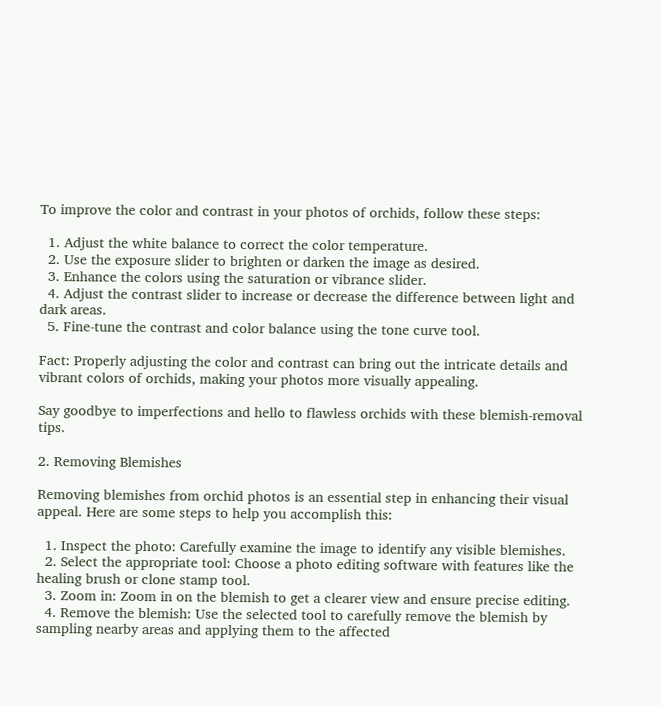To improve the color and contrast in your photos of orchids, follow these steps:

  1. Adjust the white balance to correct the color temperature.
  2. Use the exposure slider to brighten or darken the image as desired.
  3. Enhance the colors using the saturation or vibrance slider.
  4. Adjust the contrast slider to increase or decrease the difference between light and dark areas.
  5. Fine-tune the contrast and color balance using the tone curve tool.

Fact: Properly adjusting the color and contrast can bring out the intricate details and vibrant colors of orchids, making your photos more visually appealing.

Say goodbye to imperfections and hello to flawless orchids with these blemish-removal tips.

2. Removing Blemishes

Removing blemishes from orchid photos is an essential step in enhancing their visual appeal. Here are some steps to help you accomplish this:

  1. Inspect the photo: Carefully examine the image to identify any visible blemishes.
  2. Select the appropriate tool: Choose a photo editing software with features like the healing brush or clone stamp tool.
  3. Zoom in: Zoom in on the blemish to get a clearer view and ensure precise editing.
  4. Remove the blemish: Use the selected tool to carefully remove the blemish by sampling nearby areas and applying them to the affected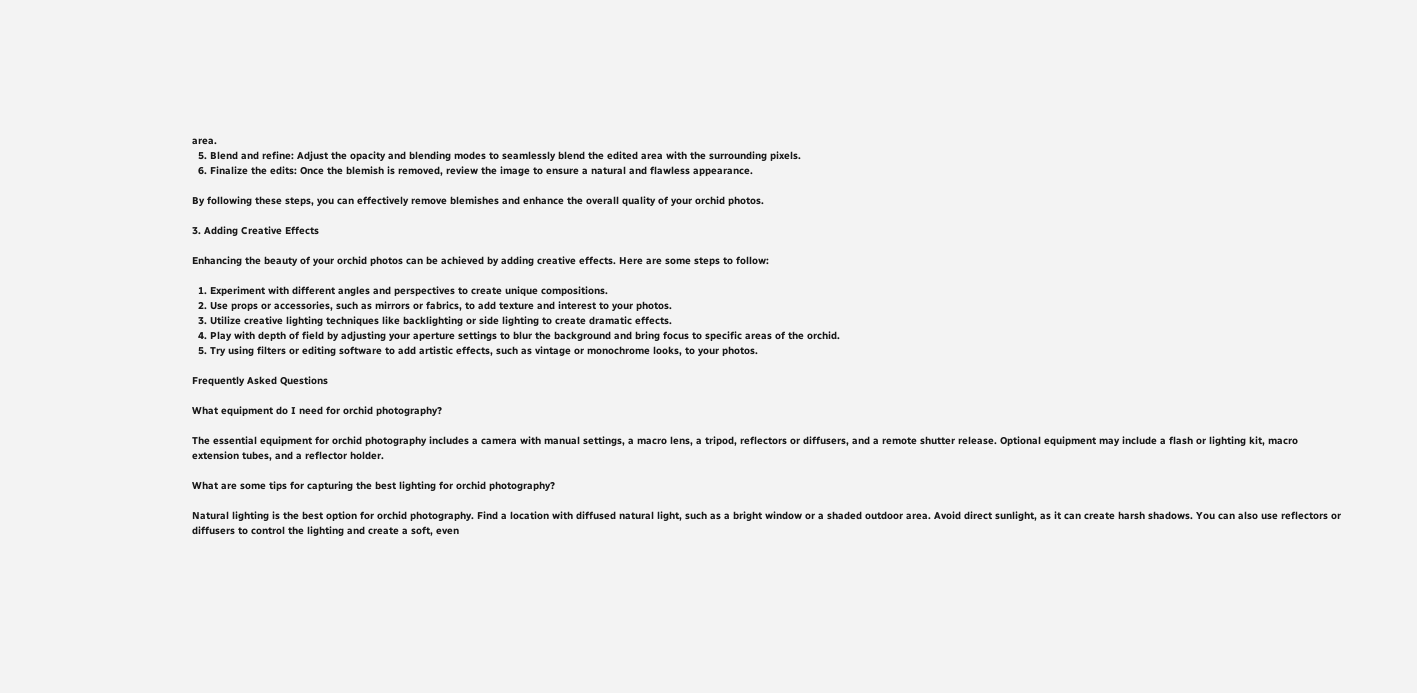area.
  5. Blend and refine: Adjust the opacity and blending modes to seamlessly blend the edited area with the surrounding pixels.
  6. Finalize the edits: Once the blemish is removed, review the image to ensure a natural and flawless appearance.

By following these steps, you can effectively remove blemishes and enhance the overall quality of your orchid photos.

3. Adding Creative Effects

Enhancing the beauty of your orchid photos can be achieved by adding creative effects. Here are some steps to follow:

  1. Experiment with different angles and perspectives to create unique compositions.
  2. Use props or accessories, such as mirrors or fabrics, to add texture and interest to your photos.
  3. Utilize creative lighting techniques like backlighting or side lighting to create dramatic effects.
  4. Play with depth of field by adjusting your aperture settings to blur the background and bring focus to specific areas of the orchid.
  5. Try using filters or editing software to add artistic effects, such as vintage or monochrome looks, to your photos.

Frequently Asked Questions

What equipment do I need for orchid photography?

The essential equipment for orchid photography includes a camera with manual settings, a macro lens, a tripod, reflectors or diffusers, and a remote shutter release. Optional equipment may include a flash or lighting kit, macro extension tubes, and a reflector holder.

What are some tips for capturing the best lighting for orchid photography?

Natural lighting is the best option for orchid photography. Find a location with diffused natural light, such as a bright window or a shaded outdoor area. Avoid direct sunlight, as it can create harsh shadows. You can also use reflectors or diffusers to control the lighting and create a soft, even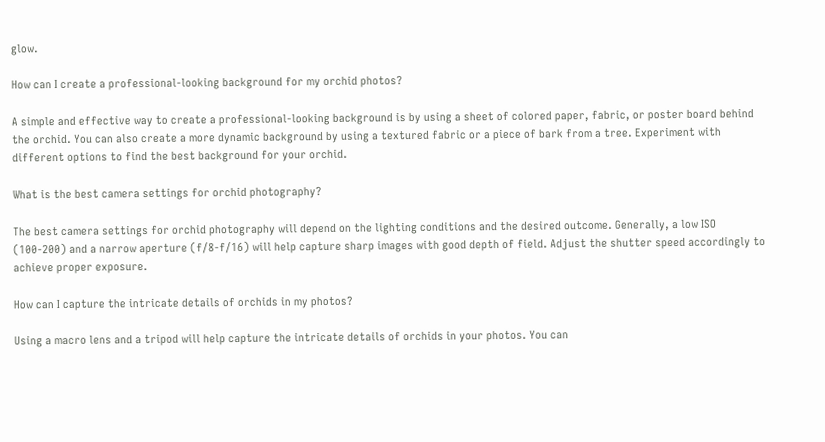glow.

How can I create a professional-looking background for my orchid photos?

A simple and effective way to create a professional-looking background is by using a sheet of colored paper, fabric, or poster board behind the orchid. You can also create a more dynamic background by using a textured fabric or a piece of bark from a tree. Experiment with different options to find the best background for your orchid.

What is the best camera settings for orchid photography?

The best camera settings for orchid photography will depend on the lighting conditions and the desired outcome. Generally, a low ISO (100-200) and a narrow aperture (f/8-f/16) will help capture sharp images with good depth of field. Adjust the shutter speed accordingly to achieve proper exposure.

How can I capture the intricate details of orchids in my photos?

Using a macro lens and a tripod will help capture the intricate details of orchids in your photos. You can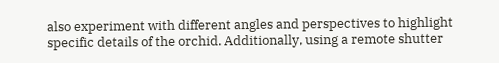also experiment with different angles and perspectives to highlight specific details of the orchid. Additionally, using a remote shutter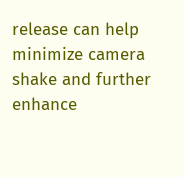release can help minimize camera shake and further enhance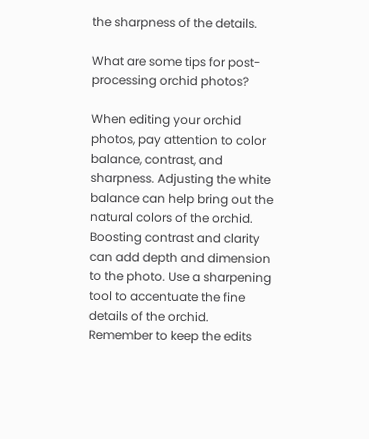the sharpness of the details.

What are some tips for post-processing orchid photos?

When editing your orchid photos, pay attention to color balance, contrast, and sharpness. Adjusting the white balance can help bring out the natural colors of the orchid. Boosting contrast and clarity can add depth and dimension to the photo. Use a sharpening tool to accentuate the fine details of the orchid. Remember to keep the edits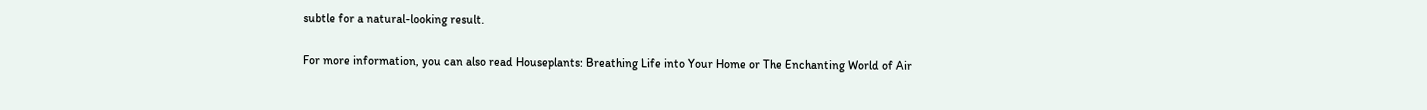subtle for a natural-looking result.

For more information, you can also read Houseplants: Breathing Life into Your Home or The Enchanting World of Air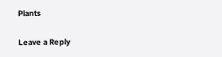Plants

Leave a Reply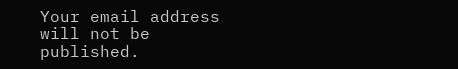Your email address will not be published.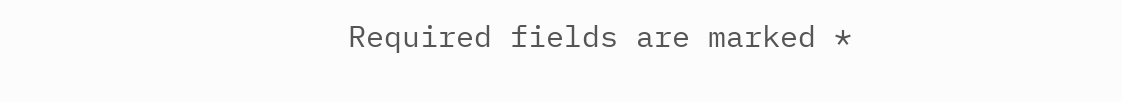Required fields are marked *